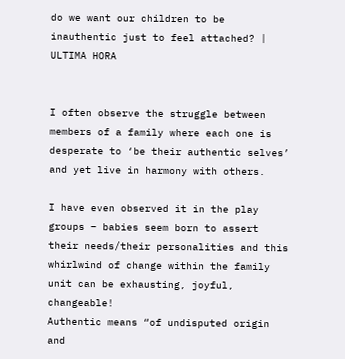do we want our children to be inauthentic just to feel attached? | ULTIMA HORA


I often observe the struggle between members of a family where each one is desperate to ‘be their authentic selves’ and yet live in harmony with others.

I have even observed it in the play groups – babies seem born to assert their needs/their personalities and this whirlwind of change within the family unit can be exhausting, joyful, changeable!
Authentic means “of undisputed origin and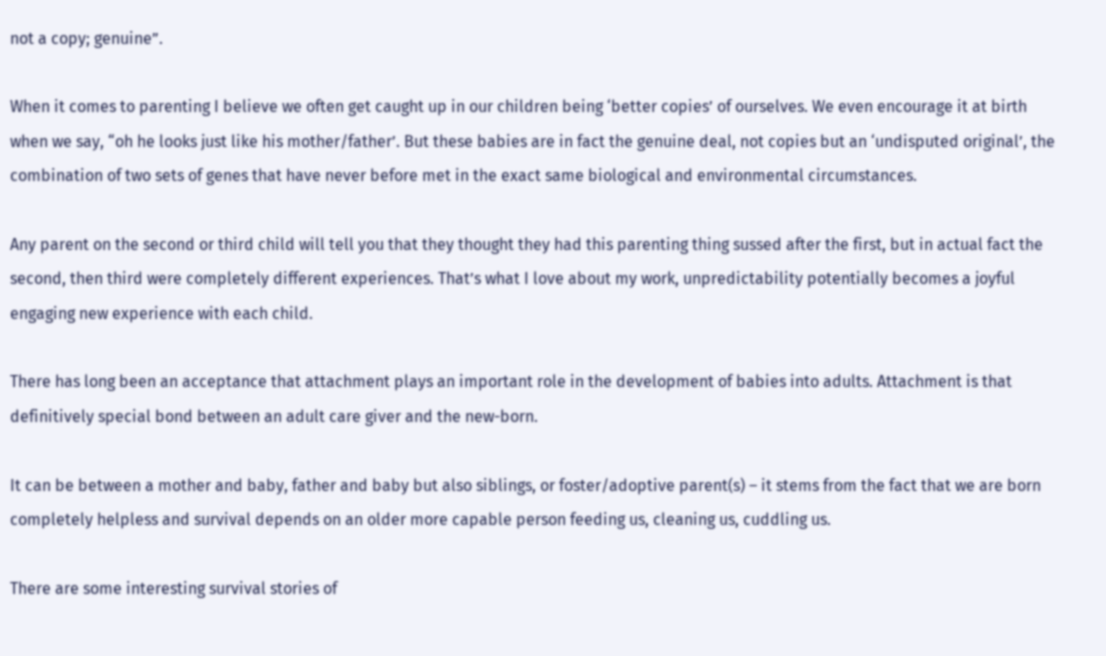not a copy; genuine”.

When it comes to parenting I believe we often get caught up in our children being ‘better copies’ of ourselves. We even encourage it at birth when we say, “oh he looks just like his mother/father’. But these babies are in fact the genuine deal, not copies but an ‘undisputed original’, the combination of two sets of genes that have never before met in the exact same biological and environmental circumstances.

Any parent on the second or third child will tell you that they thought they had this parenting thing sussed after the first, but in actual fact the second, then third were completely different experiences. That’s what I love about my work, unpredictability potentially becomes a joyful engaging new experience with each child.

There has long been an acceptance that attachment plays an important role in the development of babies into adults. Attachment is that definitively special bond between an adult care giver and the new-born.

It can be between a mother and baby, father and baby but also siblings, or foster/adoptive parent(s) – it stems from the fact that we are born completely helpless and survival depends on an older more capable person feeding us, cleaning us, cuddling us.

There are some interesting survival stories of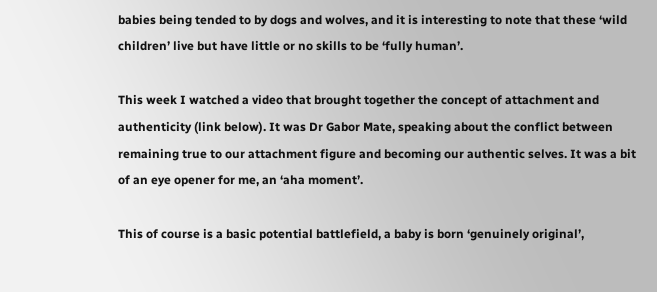babies being tended to by dogs and wolves, and it is interesting to note that these ‘wild children’ live but have little or no skills to be ‘fully human’.

This week I watched a video that brought together the concept of attachment and authenticity (link below). It was Dr Gabor Mate, speaking about the conflict between remaining true to our attachment figure and becoming our authentic selves. It was a bit of an eye opener for me, an ‘aha moment’.

This of course is a basic potential battlefield, a baby is born ‘genuinely original’,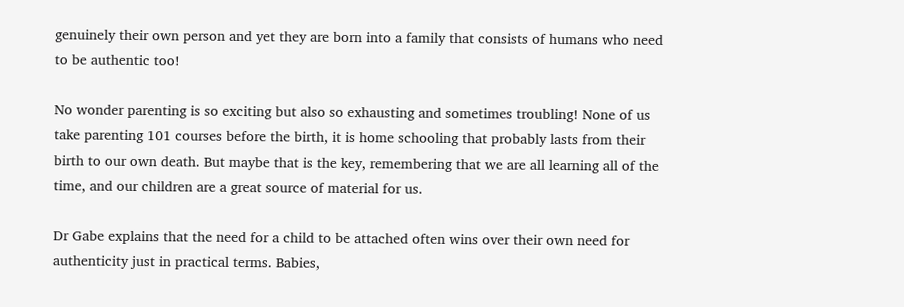genuinely their own person and yet they are born into a family that consists of humans who need to be authentic too!

No wonder parenting is so exciting but also so exhausting and sometimes troubling! None of us take parenting 101 courses before the birth, it is home schooling that probably lasts from their birth to our own death. But maybe that is the key, remembering that we are all learning all of the time, and our children are a great source of material for us.

Dr Gabe explains that the need for a child to be attached often wins over their own need for authenticity just in practical terms. Babies,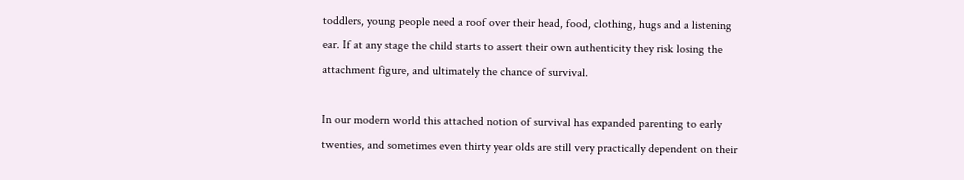toddlers, young people need a roof over their head, food, clothing, hugs and a listening ear. If at any stage the child starts to assert their own authenticity they risk losing the attachment figure, and ultimately the chance of survival.

In our modern world this attached notion of survival has expanded parenting to early twenties, and sometimes even thirty year olds are still very practically dependent on their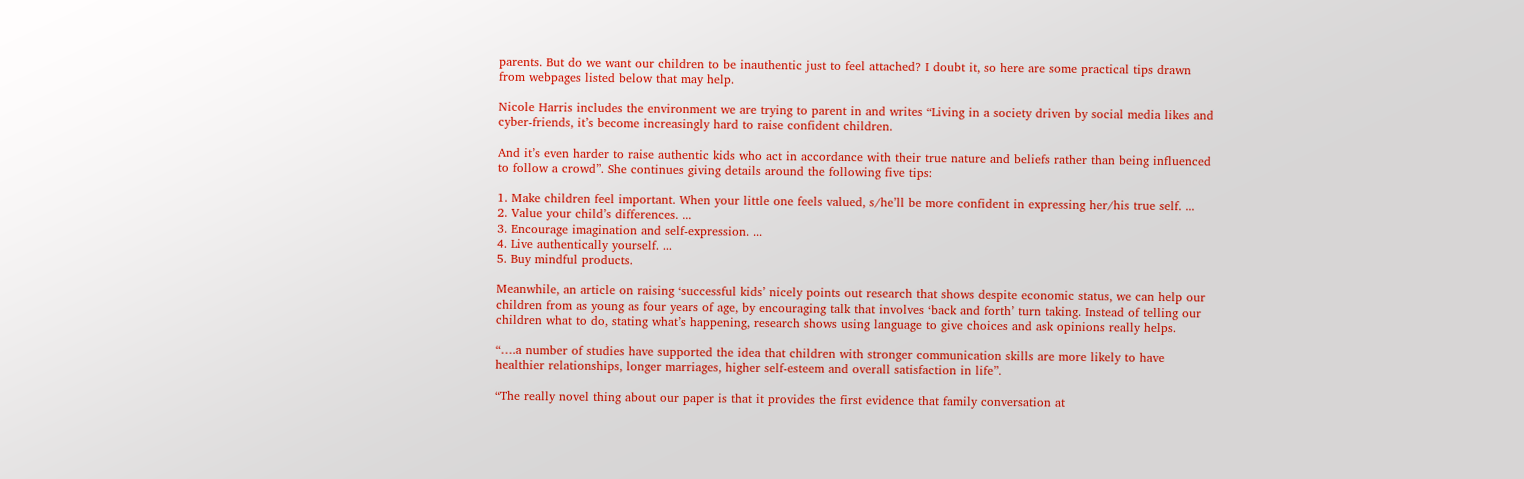parents. But do we want our children to be inauthentic just to feel attached? I doubt it, so here are some practical tips drawn from webpages listed below that may help.

Nicole Harris includes the environment we are trying to parent in and writes “Living in a society driven by social media likes and cyber-friends, it’s become increasingly hard to raise confident children.

And it’s even harder to raise authentic kids who act in accordance with their true nature and beliefs rather than being influenced to follow a crowd”. She continues giving details around the following five tips:

1. Make children feel important. When your little one feels valued, s/he’ll be more confident in expressing her/his true self. ...
2. Value your child’s differences. ...
3. Encourage imagination and self-expression. ...
4. Live authentically yourself. ...
5. Buy mindful products.

Meanwhile, an article on raising ‘successful kids’ nicely points out research that shows despite economic status, we can help our children from as young as four years of age, by encouraging talk that involves ‘back and forth’ turn taking. Instead of telling our children what to do, stating what’s happening, research shows using language to give choices and ask opinions really helps.

“….a number of studies have supported the idea that children with stronger communication skills are more likely to have healthier relationships, longer marriages, higher self-esteem and overall satisfaction in life”.

“The really novel thing about our paper is that it provides the first evidence that family conversation at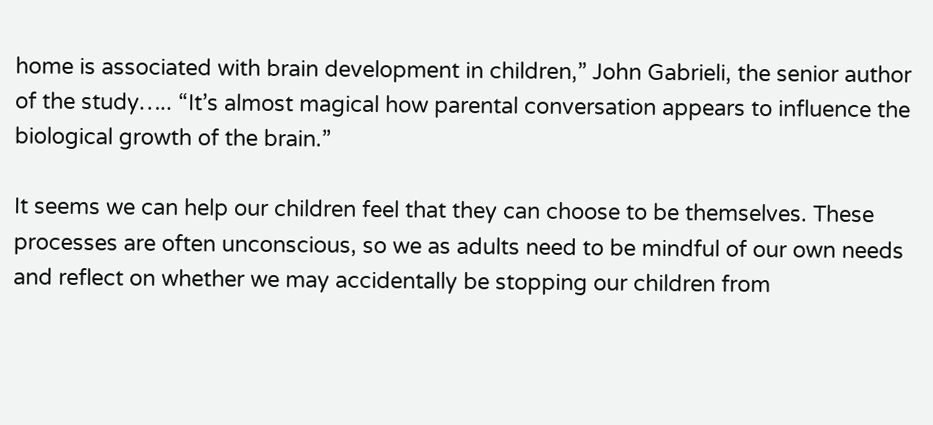home is associated with brain development in children,” John Gabrieli, the senior author of the study….. “It’s almost magical how parental conversation appears to influence the biological growth of the brain.”

It seems we can help our children feel that they can choose to be themselves. These processes are often unconscious, so we as adults need to be mindful of our own needs and reflect on whether we may accidentally be stopping our children from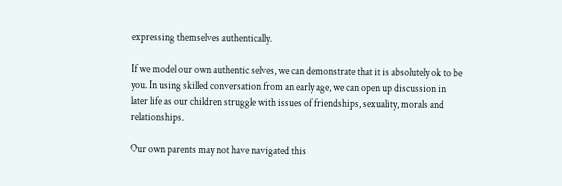expressing themselves authentically.

If we model our own authentic selves, we can demonstrate that it is absolutely ok to be you. In using skilled conversation from an early age, we can open up discussion in later life as our children struggle with issues of friendships, sexuality, morals and relationships.

Our own parents may not have navigated this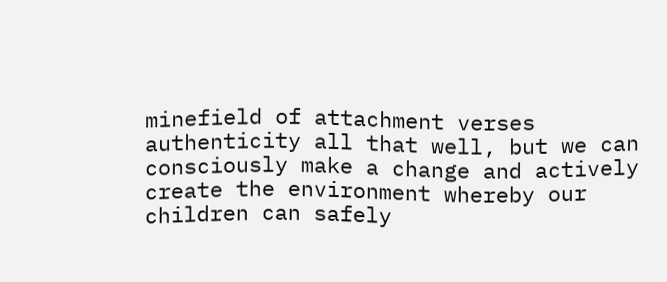minefield of attachment verses authenticity all that well, but we can consciously make a change and actively create the environment whereby our children can safely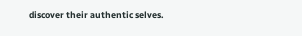discover their authentic selves.